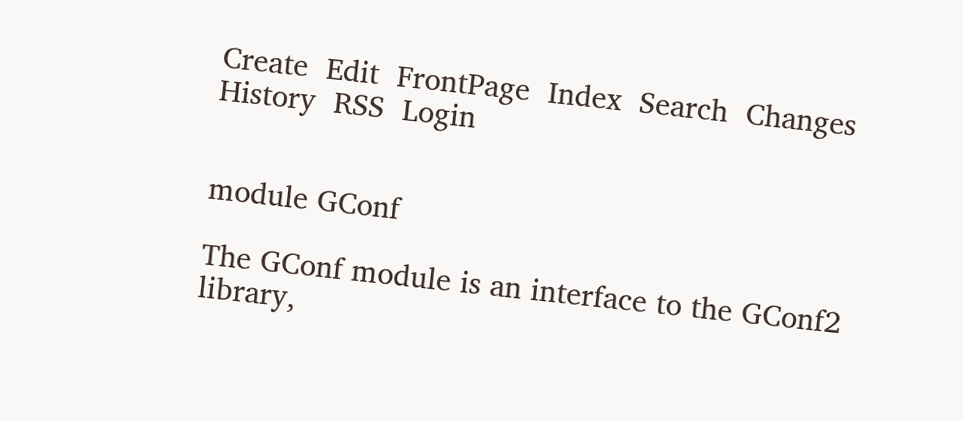Create  Edit  FrontPage  Index  Search  Changes  History  RSS  Login


module GConf

The GConf module is an interface to the GConf2 library,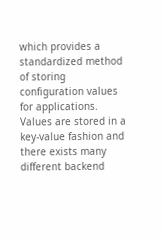which provides a standardized method of storing configuration values for applications. Values are stored in a key-value fashion and there exists many different backend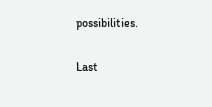possibilities.

Last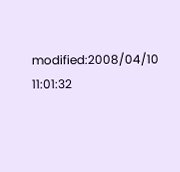modified:2008/04/10 11:01:32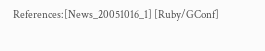References:[News_20051016_1] [Ruby/GConf]